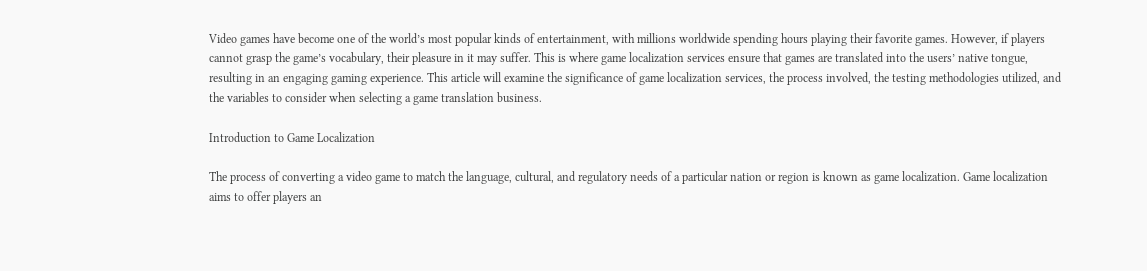Video games have become one of the world’s most popular kinds of entertainment, with millions worldwide spending hours playing their favorite games. However, if players cannot grasp the game’s vocabulary, their pleasure in it may suffer. This is where game localization services ensure that games are translated into the users’ native tongue, resulting in an engaging gaming experience. This article will examine the significance of game localization services, the process involved, the testing methodologies utilized, and the variables to consider when selecting a game translation business.

Introduction to Game Localization

The process of converting a video game to match the language, cultural, and regulatory needs of a particular nation or region is known as game localization. Game localization aims to offer players an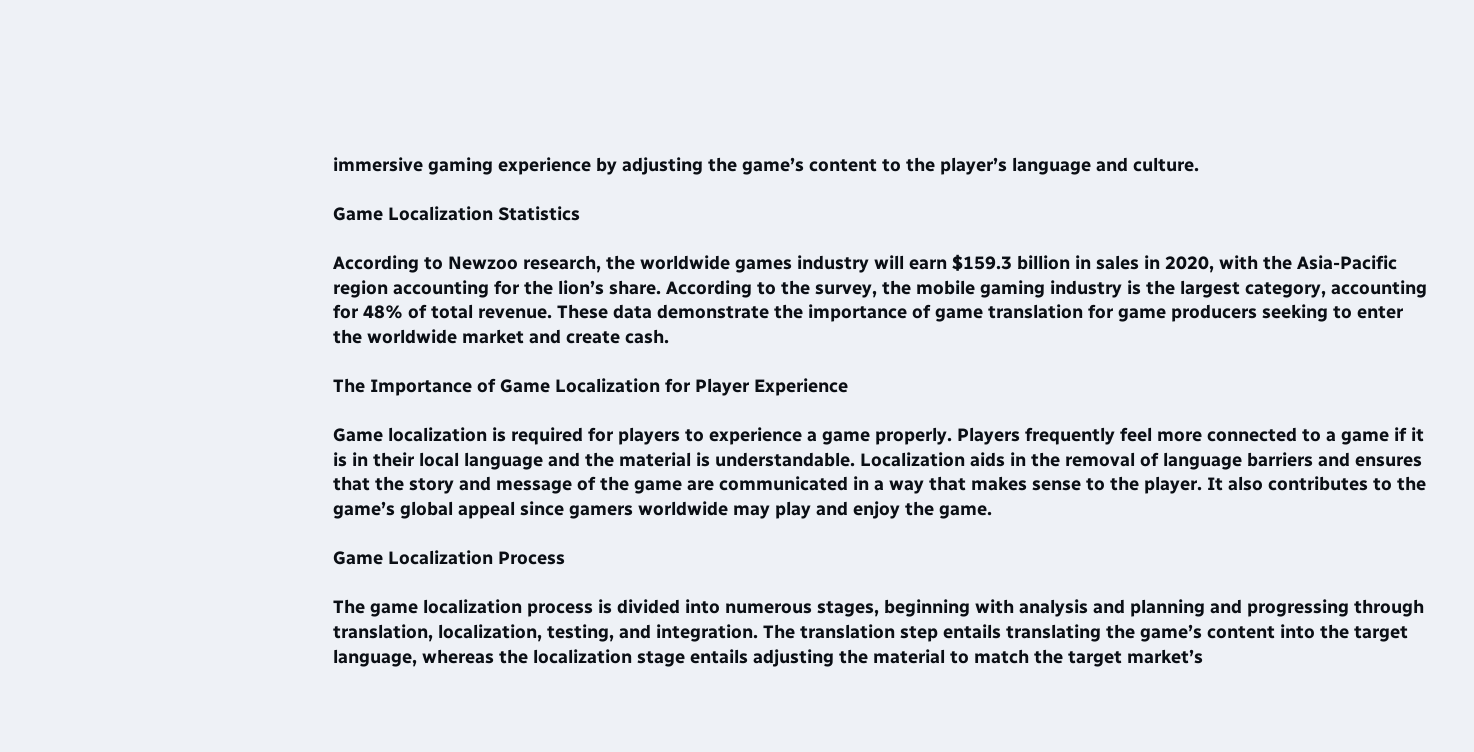immersive gaming experience by adjusting the game’s content to the player’s language and culture.

Game Localization Statistics

According to Newzoo research, the worldwide games industry will earn $159.3 billion in sales in 2020, with the Asia-Pacific region accounting for the lion’s share. According to the survey, the mobile gaming industry is the largest category, accounting for 48% of total revenue. These data demonstrate the importance of game translation for game producers seeking to enter the worldwide market and create cash.

The Importance of Game Localization for Player Experience

Game localization is required for players to experience a game properly. Players frequently feel more connected to a game if it is in their local language and the material is understandable. Localization aids in the removal of language barriers and ensures that the story and message of the game are communicated in a way that makes sense to the player. It also contributes to the game’s global appeal since gamers worldwide may play and enjoy the game.

Game Localization Process

The game localization process is divided into numerous stages, beginning with analysis and planning and progressing through translation, localization, testing, and integration. The translation step entails translating the game’s content into the target language, whereas the localization stage entails adjusting the material to match the target market’s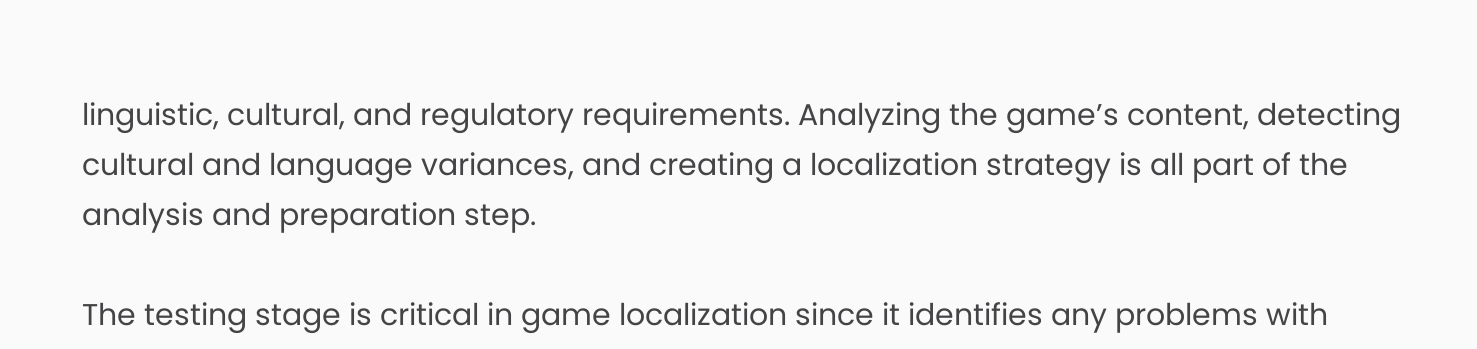linguistic, cultural, and regulatory requirements. Analyzing the game’s content, detecting cultural and language variances, and creating a localization strategy is all part of the analysis and preparation step.

The testing stage is critical in game localization since it identifies any problems with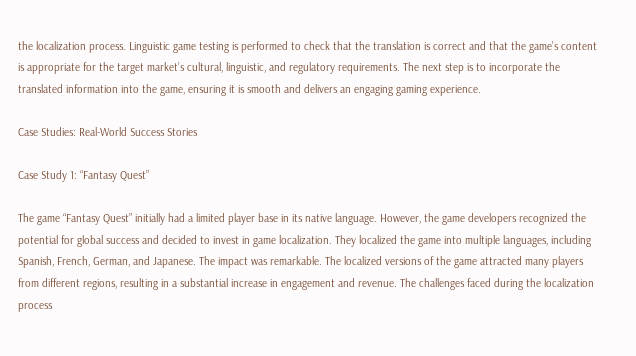the localization process. Linguistic game testing is performed to check that the translation is correct and that the game’s content is appropriate for the target market’s cultural, linguistic, and regulatory requirements. The next step is to incorporate the translated information into the game, ensuring it is smooth and delivers an engaging gaming experience.

Case Studies: Real-World Success Stories

Case Study 1: “Fantasy Quest”

The game “Fantasy Quest” initially had a limited player base in its native language. However, the game developers recognized the potential for global success and decided to invest in game localization. They localized the game into multiple languages, including Spanish, French, German, and Japanese. The impact was remarkable. The localized versions of the game attracted many players from different regions, resulting in a substantial increase in engagement and revenue. The challenges faced during the localization process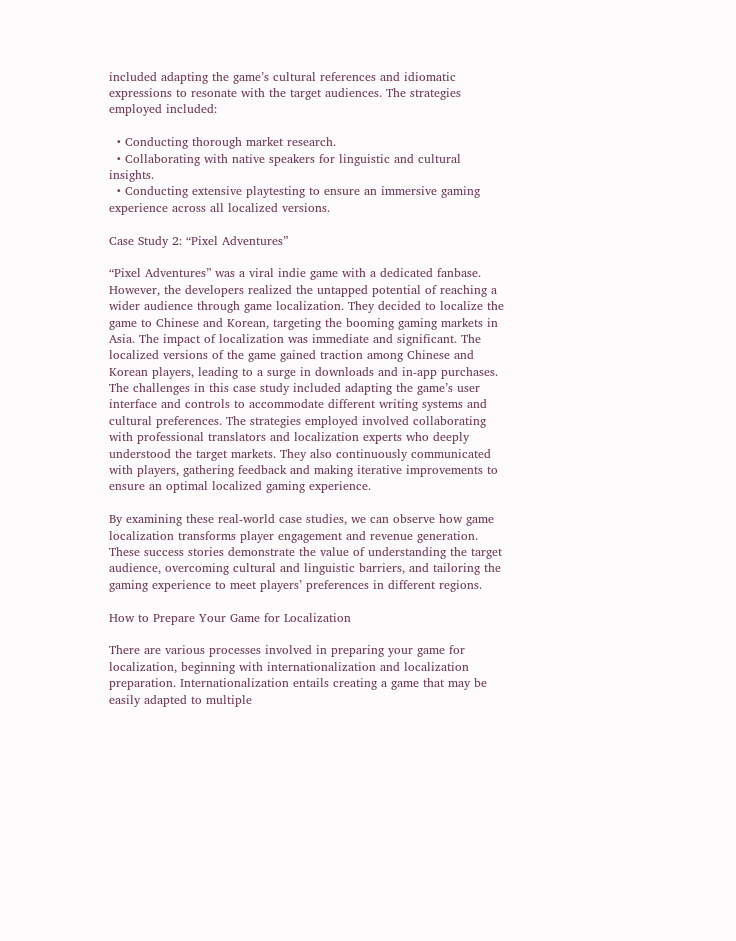included adapting the game’s cultural references and idiomatic expressions to resonate with the target audiences. The strategies employed included:

  • Conducting thorough market research.
  • Collaborating with native speakers for linguistic and cultural insights.
  • Conducting extensive playtesting to ensure an immersive gaming experience across all localized versions.

Case Study 2: “Pixel Adventures”

“Pixel Adventures” was a viral indie game with a dedicated fanbase. However, the developers realized the untapped potential of reaching a wider audience through game localization. They decided to localize the game to Chinese and Korean, targeting the booming gaming markets in Asia. The impact of localization was immediate and significant. The localized versions of the game gained traction among Chinese and Korean players, leading to a surge in downloads and in-app purchases. The challenges in this case study included adapting the game’s user interface and controls to accommodate different writing systems and cultural preferences. The strategies employed involved collaborating with professional translators and localization experts who deeply understood the target markets. They also continuously communicated with players, gathering feedback and making iterative improvements to ensure an optimal localized gaming experience.

By examining these real-world case studies, we can observe how game localization transforms player engagement and revenue generation. These success stories demonstrate the value of understanding the target audience, overcoming cultural and linguistic barriers, and tailoring the gaming experience to meet players’ preferences in different regions.

How to Prepare Your Game for Localization

There are various processes involved in preparing your game for localization, beginning with internationalization and localization preparation. Internationalization entails creating a game that may be easily adapted to multiple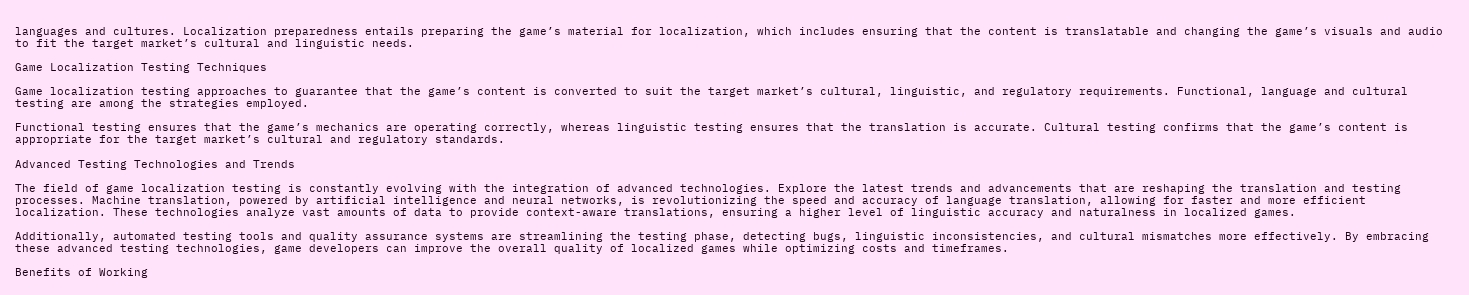languages and cultures. Localization preparedness entails preparing the game’s material for localization, which includes ensuring that the content is translatable and changing the game’s visuals and audio to fit the target market’s cultural and linguistic needs.

Game Localization Testing Techniques

Game localization testing approaches to guarantee that the game’s content is converted to suit the target market’s cultural, linguistic, and regulatory requirements. Functional, language and cultural testing are among the strategies employed.

Functional testing ensures that the game’s mechanics are operating correctly, whereas linguistic testing ensures that the translation is accurate. Cultural testing confirms that the game’s content is appropriate for the target market’s cultural and regulatory standards.

Advanced Testing Technologies and Trends

The field of game localization testing is constantly evolving with the integration of advanced technologies. Explore the latest trends and advancements that are reshaping the translation and testing processes. Machine translation, powered by artificial intelligence and neural networks, is revolutionizing the speed and accuracy of language translation, allowing for faster and more efficient localization. These technologies analyze vast amounts of data to provide context-aware translations, ensuring a higher level of linguistic accuracy and naturalness in localized games.

Additionally, automated testing tools and quality assurance systems are streamlining the testing phase, detecting bugs, linguistic inconsistencies, and cultural mismatches more effectively. By embracing these advanced testing technologies, game developers can improve the overall quality of localized games while optimizing costs and timeframes.

Benefits of Working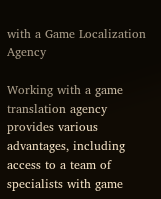with a Game Localization Agency

Working with a game translation agency provides various advantages, including access to a team of specialists with game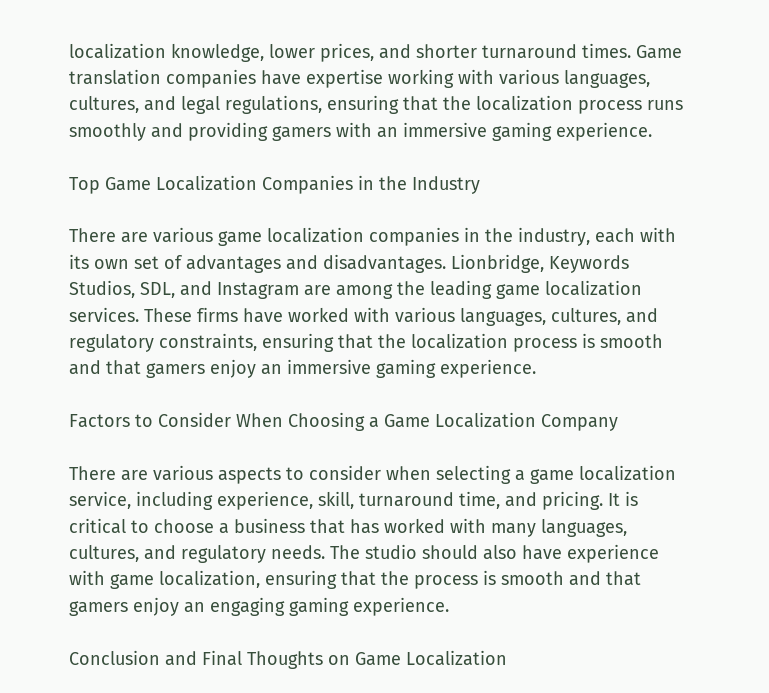localization knowledge, lower prices, and shorter turnaround times. Game translation companies have expertise working with various languages, cultures, and legal regulations, ensuring that the localization process runs smoothly and providing gamers with an immersive gaming experience.

Top Game Localization Companies in the Industry

There are various game localization companies in the industry, each with its own set of advantages and disadvantages. Lionbridge, Keywords Studios, SDL, and Instagram are among the leading game localization services. These firms have worked with various languages, cultures, and regulatory constraints, ensuring that the localization process is smooth and that gamers enjoy an immersive gaming experience.

Factors to Consider When Choosing a Game Localization Company

There are various aspects to consider when selecting a game localization service, including experience, skill, turnaround time, and pricing. It is critical to choose a business that has worked with many languages, cultures, and regulatory needs. The studio should also have experience with game localization, ensuring that the process is smooth and that gamers enjoy an engaging gaming experience.

Conclusion and Final Thoughts on Game Localization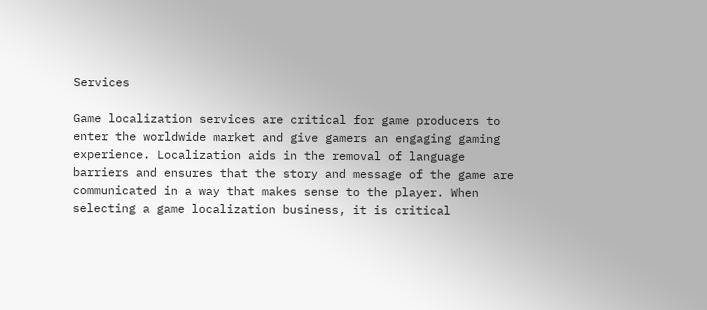Services

Game localization services are critical for game producers to enter the worldwide market and give gamers an engaging gaming experience. Localization aids in the removal of language barriers and ensures that the story and message of the game are communicated in a way that makes sense to the player. When selecting a game localization business, it is critical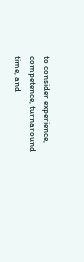to consider experience, competence, turnaround time, and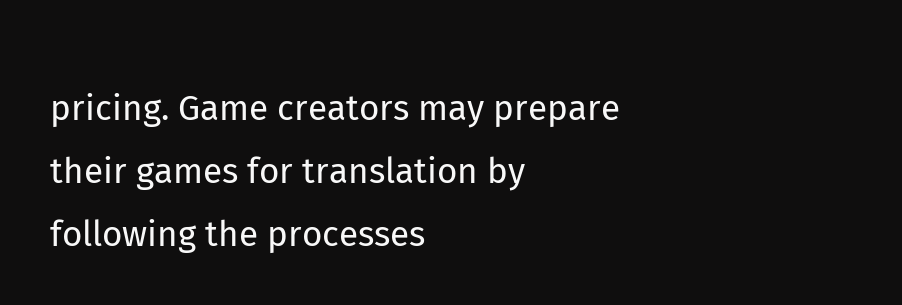pricing. Game creators may prepare their games for translation by following the processes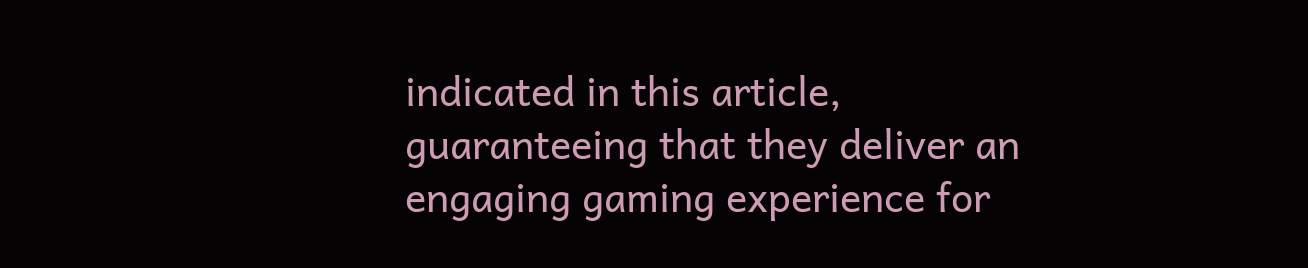indicated in this article, guaranteeing that they deliver an engaging gaming experience for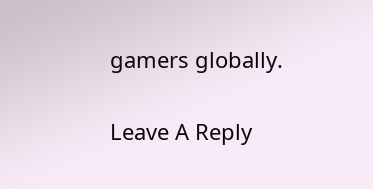gamers globally.


Leave A Reply